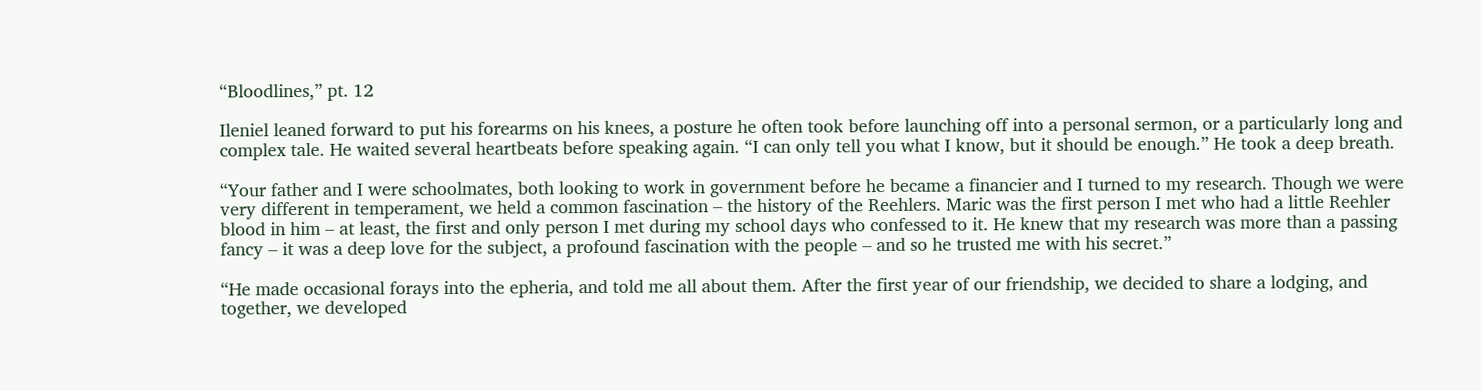“Bloodlines,” pt. 12

Ileniel leaned forward to put his forearms on his knees, a posture he often took before launching off into a personal sermon, or a particularly long and complex tale. He waited several heartbeats before speaking again. “I can only tell you what I know, but it should be enough.” He took a deep breath.

“Your father and I were schoolmates, both looking to work in government before he became a financier and I turned to my research. Though we were very different in temperament, we held a common fascination – the history of the Reehlers. Maric was the first person I met who had a little Reehler blood in him – at least, the first and only person I met during my school days who confessed to it. He knew that my research was more than a passing fancy – it was a deep love for the subject, a profound fascination with the people – and so he trusted me with his secret.”

“He made occasional forays into the epheria, and told me all about them. After the first year of our friendship, we decided to share a lodging, and together, we developed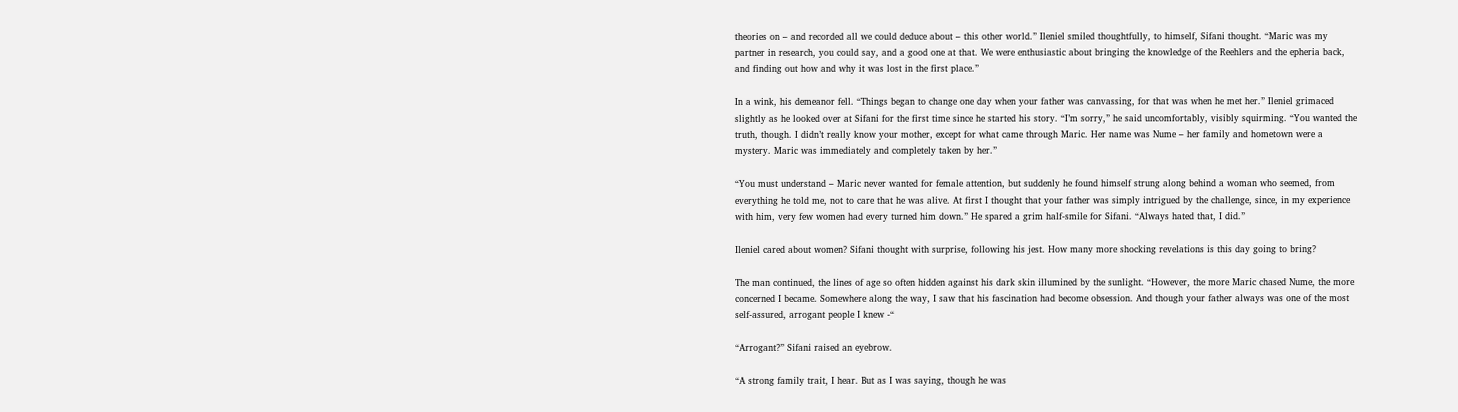theories on – and recorded all we could deduce about – this other world.” Ileniel smiled thoughtfully, to himself, Sifani thought. “Maric was my partner in research, you could say, and a good one at that. We were enthusiastic about bringing the knowledge of the Reehlers and the epheria back, and finding out how and why it was lost in the first place.”

In a wink, his demeanor fell. “Things began to change one day when your father was canvassing, for that was when he met her.” Ileniel grimaced slightly as he looked over at Sifani for the first time since he started his story. “I’m sorry,” he said uncomfortably, visibly squirming. “You wanted the truth, though. I didn’t really know your mother, except for what came through Maric. Her name was Nume – her family and hometown were a mystery. Maric was immediately and completely taken by her.”

“You must understand – Maric never wanted for female attention, but suddenly he found himself strung along behind a woman who seemed, from everything he told me, not to care that he was alive. At first I thought that your father was simply intrigued by the challenge, since, in my experience with him, very few women had every turned him down.” He spared a grim half-smile for Sifani. “Always hated that, I did.”

Ileniel cared about women? Sifani thought with surprise, following his jest. How many more shocking revelations is this day going to bring?

The man continued, the lines of age so often hidden against his dark skin illumined by the sunlight. “However, the more Maric chased Nume, the more concerned I became. Somewhere along the way, I saw that his fascination had become obsession. And though your father always was one of the most self-assured, arrogant people I knew -“

“Arrogant?” Sifani raised an eyebrow.

“A strong family trait, I hear. But as I was saying, though he was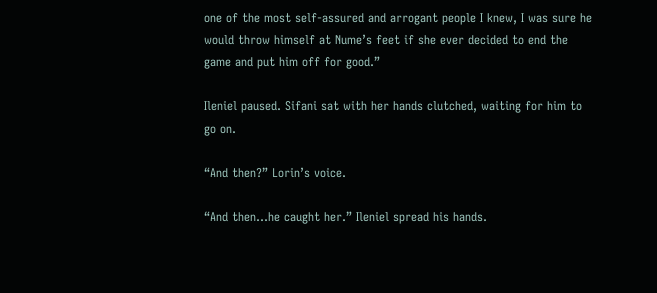one of the most self-assured and arrogant people I knew, I was sure he would throw himself at Nume’s feet if she ever decided to end the game and put him off for good.”

Ileniel paused. Sifani sat with her hands clutched, waiting for him to go on.

“And then?” Lorin’s voice.

“And then…he caught her.” Ileniel spread his hands.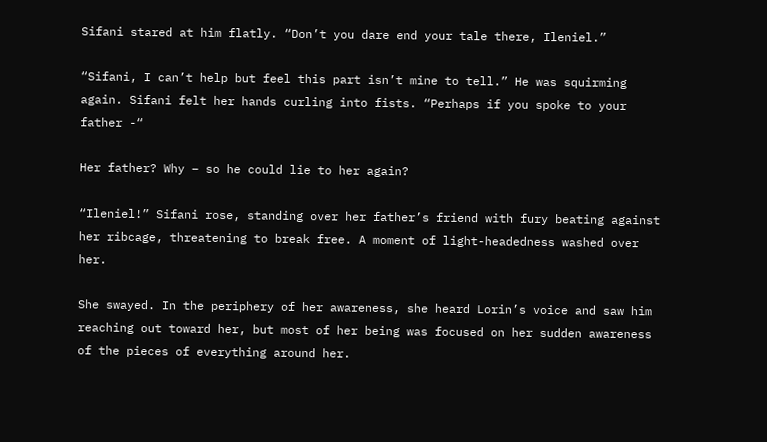Sifani stared at him flatly. “Don’t you dare end your tale there, Ileniel.”

“Sifani, I can’t help but feel this part isn’t mine to tell.” He was squirming again. Sifani felt her hands curling into fists. “Perhaps if you spoke to your father -“

Her father? Why – so he could lie to her again?

“Ileniel!” Sifani rose, standing over her father’s friend with fury beating against her ribcage, threatening to break free. A moment of light-headedness washed over her.

She swayed. In the periphery of her awareness, she heard Lorin’s voice and saw him reaching out toward her, but most of her being was focused on her sudden awareness of the pieces of everything around her.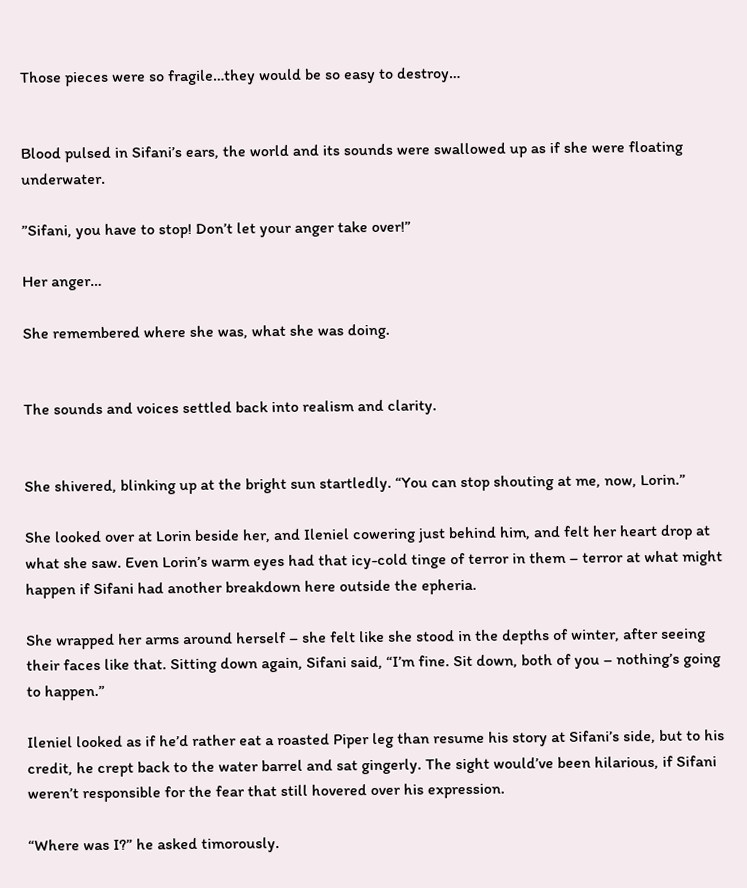Those pieces were so fragile…they would be so easy to destroy…


Blood pulsed in Sifani’s ears, the world and its sounds were swallowed up as if she were floating underwater.

”Sifani, you have to stop! Don’t let your anger take over!”

Her anger…

She remembered where she was, what she was doing.


The sounds and voices settled back into realism and clarity.


She shivered, blinking up at the bright sun startledly. “You can stop shouting at me, now, Lorin.”

She looked over at Lorin beside her, and Ileniel cowering just behind him, and felt her heart drop at what she saw. Even Lorin’s warm eyes had that icy-cold tinge of terror in them – terror at what might happen if Sifani had another breakdown here outside the epheria.

She wrapped her arms around herself – she felt like she stood in the depths of winter, after seeing their faces like that. Sitting down again, Sifani said, “I’m fine. Sit down, both of you – nothing’s going to happen.”

Ileniel looked as if he’d rather eat a roasted Piper leg than resume his story at Sifani’s side, but to his credit, he crept back to the water barrel and sat gingerly. The sight would’ve been hilarious, if Sifani weren’t responsible for the fear that still hovered over his expression.

“Where was I?” he asked timorously.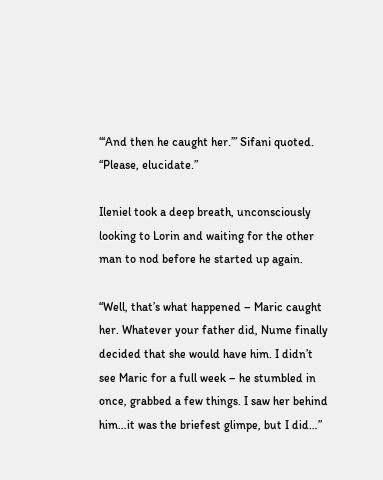“‘And then he caught her.’” Sifani quoted. “Please, elucidate.”

Ileniel took a deep breath, unconsciously looking to Lorin and waiting for the other man to nod before he started up again.

“Well, that’s what happened – Maric caught her. Whatever your father did, Nume finally decided that she would have him. I didn’t see Maric for a full week – he stumbled in once, grabbed a few things. I saw her behind him…it was the briefest glimpe, but I did…”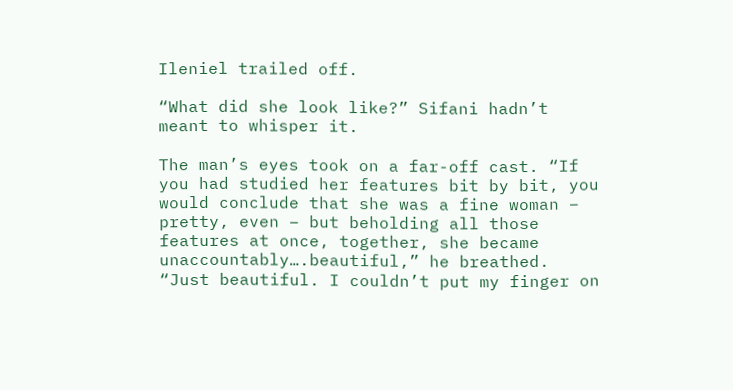Ileniel trailed off.

“What did she look like?” Sifani hadn’t meant to whisper it.

The man’s eyes took on a far-off cast. “If you had studied her features bit by bit, you would conclude that she was a fine woman – pretty, even – but beholding all those features at once, together, she became unaccountably….beautiful,” he breathed. “Just beautiful. I couldn’t put my finger on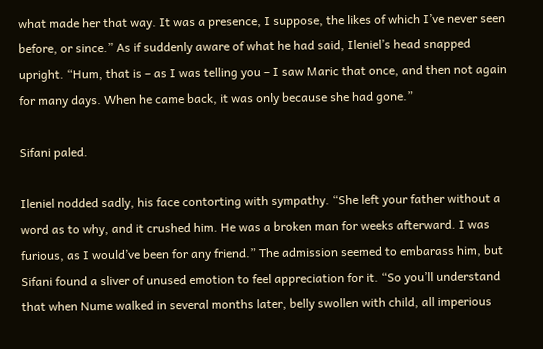what made her that way. It was a presence, I suppose, the likes of which I’ve never seen before, or since.” As if suddenly aware of what he had said, Ileniel’s head snapped upright. “Hum, that is – as I was telling you – I saw Maric that once, and then not again for many days. When he came back, it was only because she had gone.”

Sifani paled.

Ileniel nodded sadly, his face contorting with sympathy. “She left your father without a word as to why, and it crushed him. He was a broken man for weeks afterward. I was furious, as I would’ve been for any friend.” The admission seemed to embarass him, but Sifani found a sliver of unused emotion to feel appreciation for it. “So you’ll understand that when Nume walked in several months later, belly swollen with child, all imperious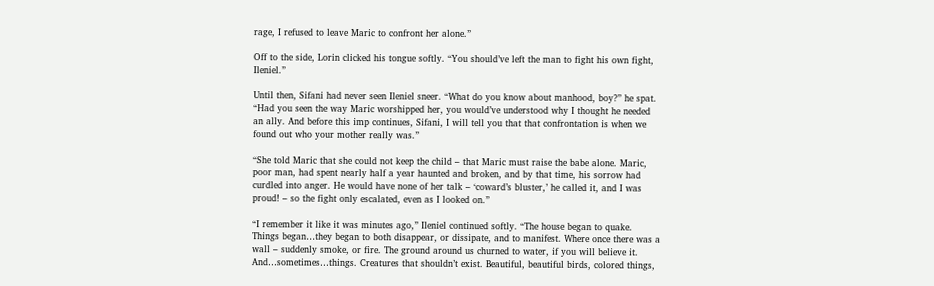rage, I refused to leave Maric to confront her alone.”

Off to the side, Lorin clicked his tongue softly. “You should’ve left the man to fight his own fight, Ileniel.”

Until then, Sifani had never seen Ileniel sneer. “What do you know about manhood, boy?” he spat. “Had you seen the way Maric worshipped her, you would’ve understood why I thought he needed an ally. And before this imp continues, Sifani, I will tell you that that confrontation is when we found out who your mother really was.”

“She told Maric that she could not keep the child – that Maric must raise the babe alone. Maric, poor man, had spent nearly half a year haunted and broken, and by that time, his sorrow had curdled into anger. He would have none of her talk – ‘coward’s bluster,’ he called it, and I was proud! – so the fight only escalated, even as I looked on.”

“I remember it like it was minutes ago,” Ileniel continued softly. “The house began to quake. Things began…they began to both disappear, or dissipate, and to manifest. Where once there was a wall – suddenly smoke, or fire. The ground around us churned to water, if you will believe it. And…sometimes…things. Creatures that shouldn’t exist. Beautiful, beautiful birds, colored things,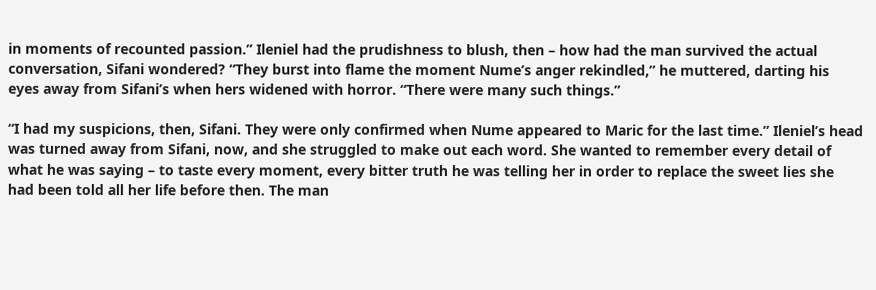in moments of recounted passion.” Ileniel had the prudishness to blush, then – how had the man survived the actual conversation, Sifani wondered? “They burst into flame the moment Nume’s anger rekindled,” he muttered, darting his eyes away from Sifani’s when hers widened with horror. “There were many such things.”

“I had my suspicions, then, Sifani. They were only confirmed when Nume appeared to Maric for the last time.” Ileniel’s head was turned away from Sifani, now, and she struggled to make out each word. She wanted to remember every detail of what he was saying – to taste every moment, every bitter truth he was telling her in order to replace the sweet lies she had been told all her life before then. The man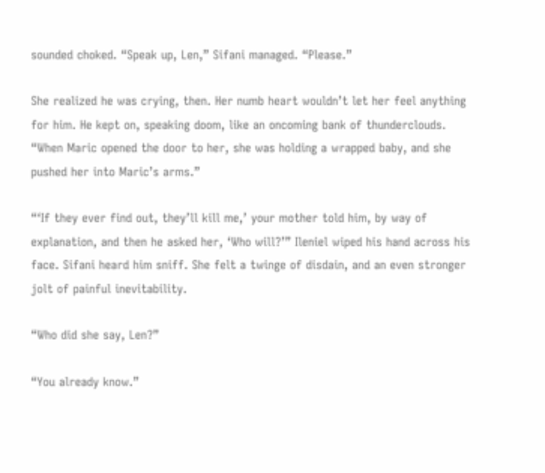sounded choked. “Speak up, Len,” Sifani managed. “Please.”

She realized he was crying, then. Her numb heart wouldn’t let her feel anything for him. He kept on, speaking doom, like an oncoming bank of thunderclouds. “When Maric opened the door to her, she was holding a wrapped baby, and she pushed her into Maric’s arms.”

“‘If they ever find out, they’ll kill me,’ your mother told him, by way of explanation, and then he asked her, ‘Who will?’” Ileniel wiped his hand across his face. Sifani heard him sniff. She felt a twinge of disdain, and an even stronger jolt of painful inevitability.

“Who did she say, Len?”

“You already know.”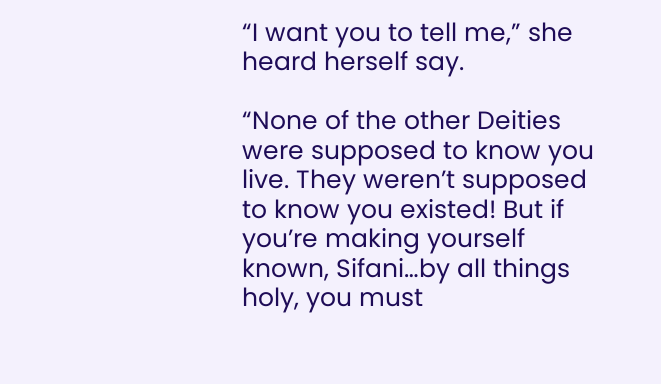“I want you to tell me,” she heard herself say.

“None of the other Deities were supposed to know you live. They weren’t supposed to know you existed! But if you’re making yourself known, Sifani…by all things holy, you must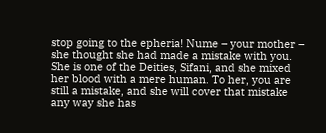stop going to the epheria! Nume – your mother – she thought she had made a mistake with you. She is one of the Deities, Sifani, and she mixed her blood with a mere human. To her, you are still a mistake, and she will cover that mistake any way she has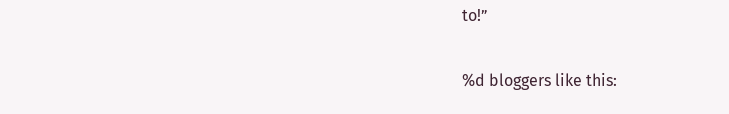to!”

%d bloggers like this: